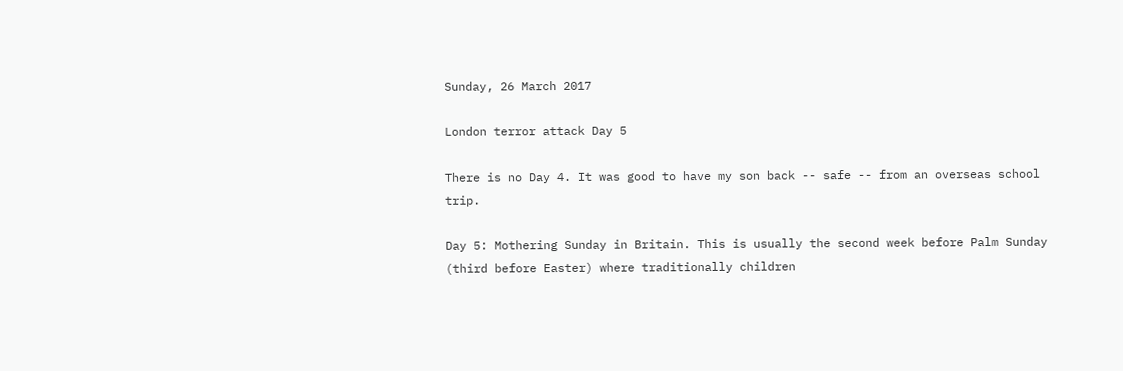Sunday, 26 March 2017

London terror attack Day 5

There is no Day 4. It was good to have my son back -- safe -- from an overseas school trip.

Day 5: Mothering Sunday in Britain. This is usually the second week before Palm Sunday (third before Easter) where traditionally children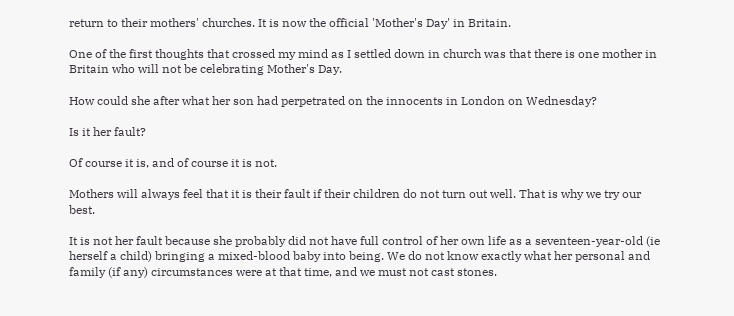return to their mothers' churches. It is now the official 'Mother's Day' in Britain.

One of the first thoughts that crossed my mind as I settled down in church was that there is one mother in Britain who will not be celebrating Mother's Day.

How could she after what her son had perpetrated on the innocents in London on Wednesday?

Is it her fault?

Of course it is, and of course it is not.

Mothers will always feel that it is their fault if their children do not turn out well. That is why we try our best.

It is not her fault because she probably did not have full control of her own life as a seventeen-year-old (ie herself a child) bringing a mixed-blood baby into being. We do not know exactly what her personal and family (if any) circumstances were at that time, and we must not cast stones.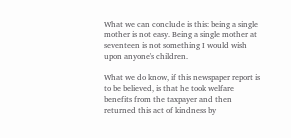What we can conclude is this: being a single mother is not easy. Being a single mother at seventeen is not something I would wish upon anyone's children.

What we do know, if this newspaper report is to be believed, is that he took welfare benefits from the taxpayer and then returned this act of kindness by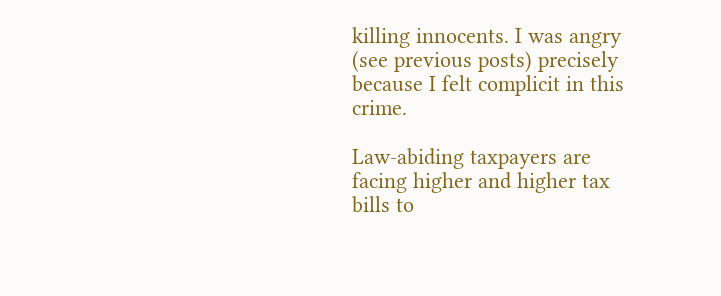killing innocents. I was angry (see previous posts) precisely because I felt complicit in this crime.

Law-abiding taxpayers are facing higher and higher tax bills to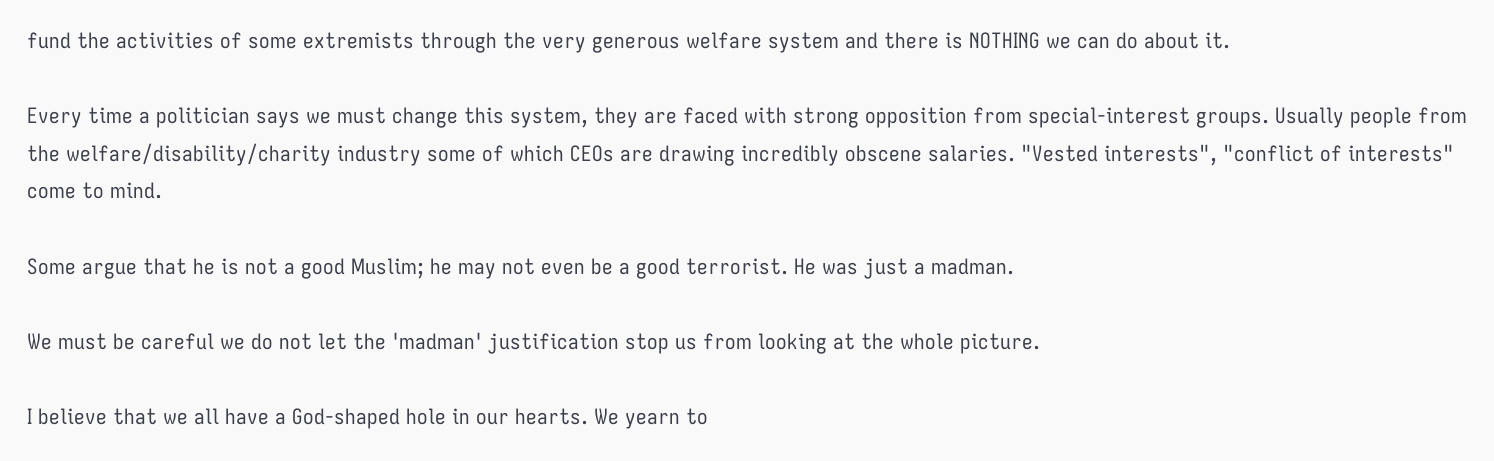fund the activities of some extremists through the very generous welfare system and there is NOTHING we can do about it.

Every time a politician says we must change this system, they are faced with strong opposition from special-interest groups. Usually people from the welfare/disability/charity industry some of which CEOs are drawing incredibly obscene salaries. "Vested interests", "conflict of interests" come to mind.

Some argue that he is not a good Muslim; he may not even be a good terrorist. He was just a madman.

We must be careful we do not let the 'madman' justification stop us from looking at the whole picture.

I believe that we all have a God-shaped hole in our hearts. We yearn to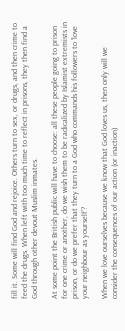fill it. Some will find God and rejoice. Others turn to sex, or drugs, and then crime to feed the drugs. When left with too much time to reflect in prisons, they then find a God through other devout Muslim inmates.

At some point the British public will have to choose: all these people going to prison for one crime or another, do we wish them to be radicalized by Islamist extremists in prison, or do we prefer that they turn to a God who commands his followers to 'love your neighbour as yourself'?

When we love ourselves because we know that God loves us, then only will we consider the consequences of our action (or inaction)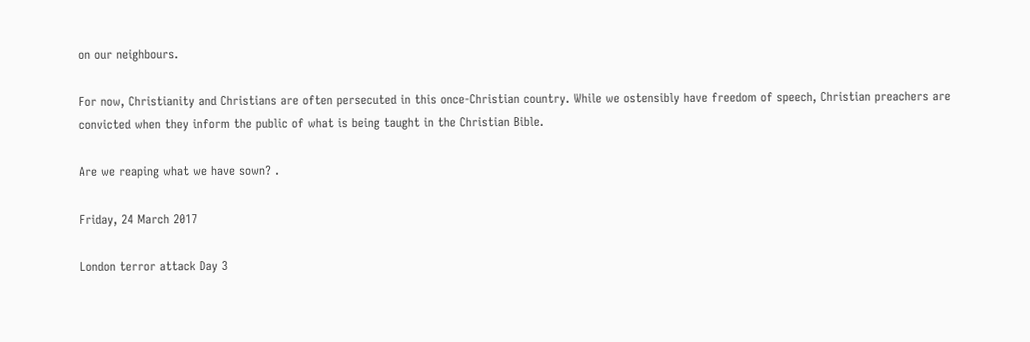on our neighbours.

For now, Christianity and Christians are often persecuted in this once-Christian country. While we ostensibly have freedom of speech, Christian preachers are convicted when they inform the public of what is being taught in the Christian Bible.

Are we reaping what we have sown? .

Friday, 24 March 2017

London terror attack Day 3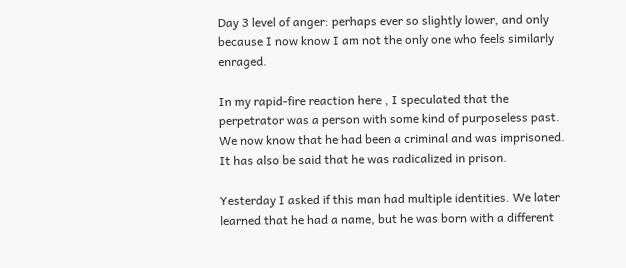Day 3 level of anger: perhaps ever so slightly lower, and only because I now know I am not the only one who feels similarly enraged.

In my rapid-fire reaction here , I speculated that the perpetrator was a person with some kind of purposeless past. We now know that he had been a criminal and was imprisoned. It has also be said that he was radicalized in prison.

Yesterday I asked if this man had multiple identities. We later learned that he had a name, but he was born with a different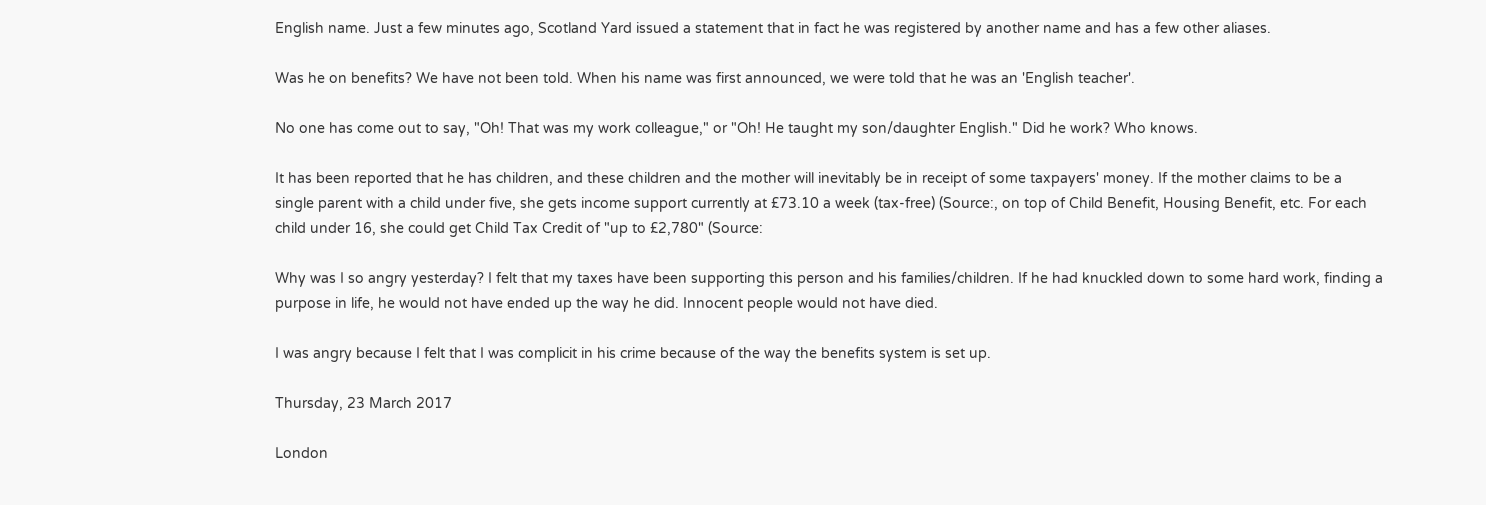English name. Just a few minutes ago, Scotland Yard issued a statement that in fact he was registered by another name and has a few other aliases.

Was he on benefits? We have not been told. When his name was first announced, we were told that he was an 'English teacher'.

No one has come out to say, "Oh! That was my work colleague," or "Oh! He taught my son/daughter English." Did he work? Who knows.

It has been reported that he has children, and these children and the mother will inevitably be in receipt of some taxpayers' money. If the mother claims to be a single parent with a child under five, she gets income support currently at £73.10 a week (tax-free) (Source:, on top of Child Benefit, Housing Benefit, etc. For each child under 16, she could get Child Tax Credit of "up to £2,780" (Source:

Why was I so angry yesterday? I felt that my taxes have been supporting this person and his families/children. If he had knuckled down to some hard work, finding a purpose in life, he would not have ended up the way he did. Innocent people would not have died.

I was angry because I felt that I was complicit in his crime because of the way the benefits system is set up.

Thursday, 23 March 2017

London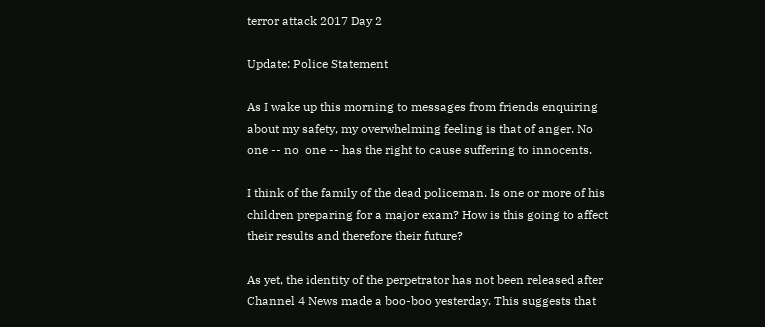terror attack 2017 Day 2

Update: Police Statement

As I wake up this morning to messages from friends enquiring about my safety, my overwhelming feeling is that of anger. No one -- no  one -- has the right to cause suffering to innocents.

I think of the family of the dead policeman. Is one or more of his children preparing for a major exam? How is this going to affect their results and therefore their future?

As yet, the identity of the perpetrator has not been released after Channel 4 News made a boo-boo yesterday. This suggests that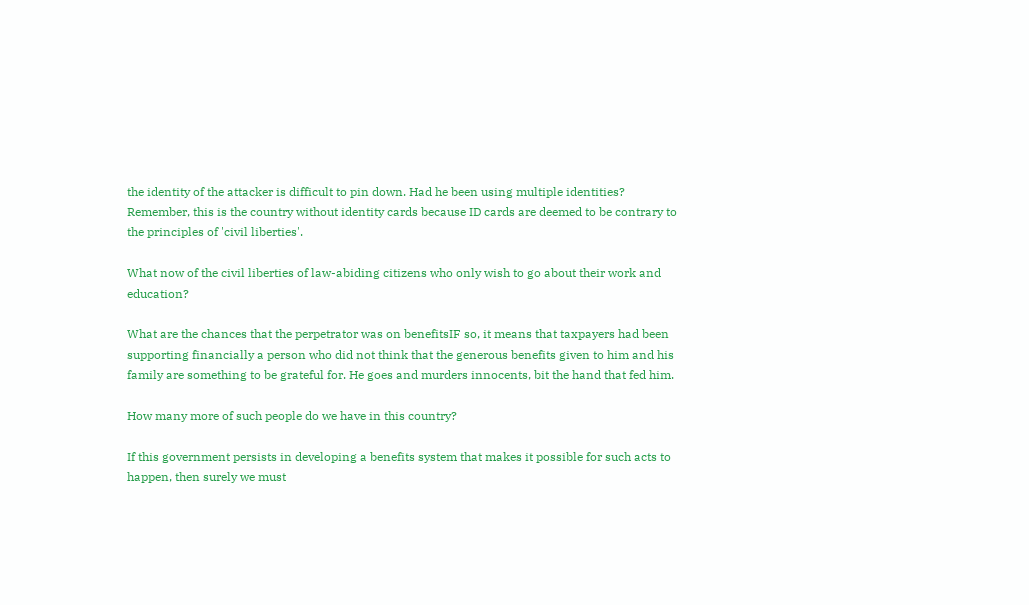the identity of the attacker is difficult to pin down. Had he been using multiple identities? Remember, this is the country without identity cards because ID cards are deemed to be contrary to the principles of 'civil liberties'.

What now of the civil liberties of law-abiding citizens who only wish to go about their work and education?

What are the chances that the perpetrator was on benefitsIF so, it means that taxpayers had been supporting financially a person who did not think that the generous benefits given to him and his family are something to be grateful for. He goes and murders innocents, bit the hand that fed him.

How many more of such people do we have in this country?

If this government persists in developing a benefits system that makes it possible for such acts to happen, then surely we must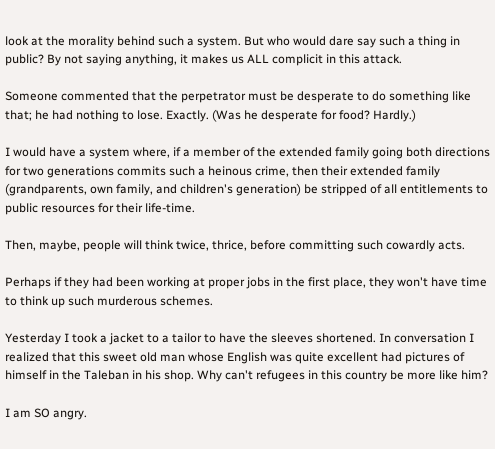look at the morality behind such a system. But who would dare say such a thing in public? By not saying anything, it makes us ALL complicit in this attack.

Someone commented that the perpetrator must be desperate to do something like that; he had nothing to lose. Exactly. (Was he desperate for food? Hardly.)

I would have a system where, if a member of the extended family going both directions for two generations commits such a heinous crime, then their extended family (grandparents, own family, and children's generation) be stripped of all entitlements to public resources for their life-time.

Then, maybe, people will think twice, thrice, before committing such cowardly acts.

Perhaps if they had been working at proper jobs in the first place, they won't have time to think up such murderous schemes.

Yesterday I took a jacket to a tailor to have the sleeves shortened. In conversation I realized that this sweet old man whose English was quite excellent had pictures of himself in the Taleban in his shop. Why can't refugees in this country be more like him?

I am SO angry.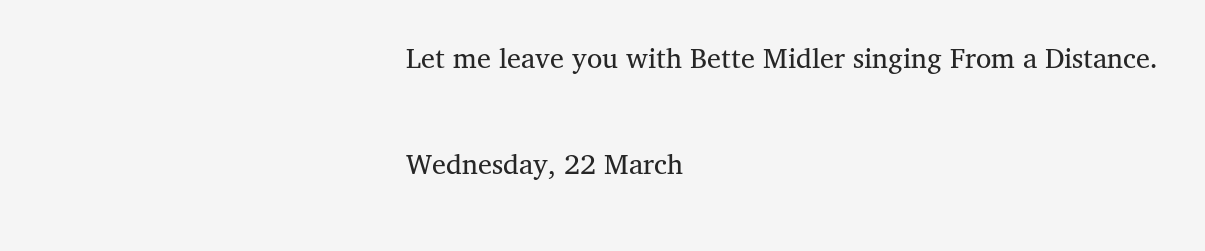Let me leave you with Bette Midler singing From a Distance.

Wednesday, 22 March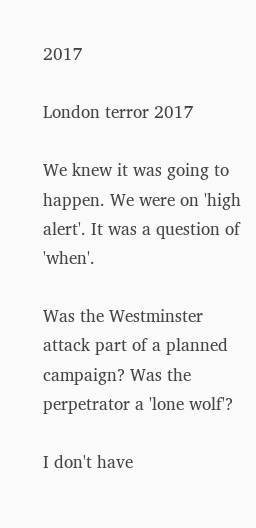2017

London terror 2017

We knew it was going to happen. We were on 'high alert'. It was a question of 'when'.

Was the Westminster attack part of a planned campaign? Was the perpetrator a 'lone wolf'?

I don't have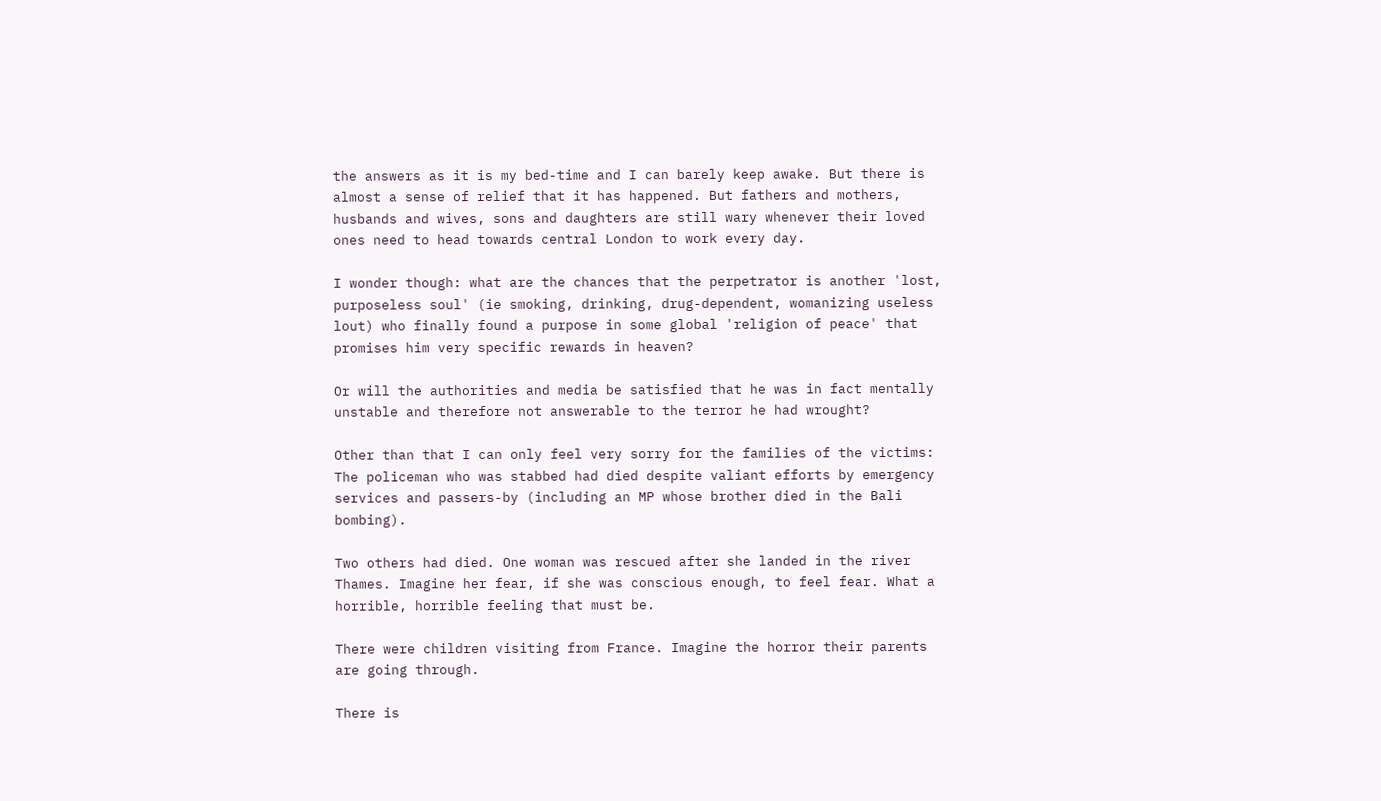the answers as it is my bed-time and I can barely keep awake. But there is almost a sense of relief that it has happened. But fathers and mothers, husbands and wives, sons and daughters are still wary whenever their loved ones need to head towards central London to work every day.

I wonder though: what are the chances that the perpetrator is another 'lost, purposeless soul' (ie smoking, drinking, drug-dependent, womanizing useless lout) who finally found a purpose in some global 'religion of peace' that promises him very specific rewards in heaven?

Or will the authorities and media be satisfied that he was in fact mentally unstable and therefore not answerable to the terror he had wrought?

Other than that I can only feel very sorry for the families of the victims: The policeman who was stabbed had died despite valiant efforts by emergency services and passers-by (including an MP whose brother died in the Bali bombing).

Two others had died. One woman was rescued after she landed in the river Thames. Imagine her fear, if she was conscious enough, to feel fear. What a horrible, horrible feeling that must be.

There were children visiting from France. Imagine the horror their parents are going through.

There is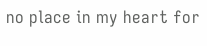no place in my heart for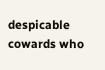despicable cowards who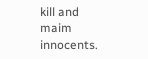kill and maim innocents.